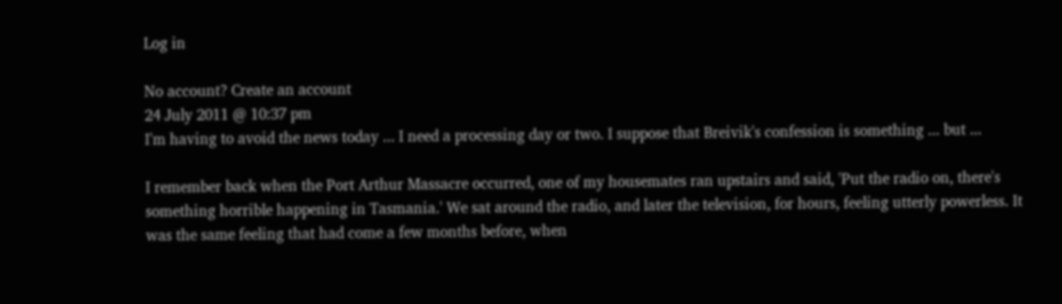Log in

No account? Create an account
24 July 2011 @ 10:37 pm
I'm having to avoid the news today ... I need a processing day or two. I suppose that Breivik's confession is something ... but ...

I remember back when the Port Arthur Massacre occurred, one of my housemates ran upstairs and said, 'Put the radio on, there's something horrible happening in Tasmania.' We sat around the radio, and later the television, for hours, feeling utterly powerless. It was the same feeling that had come a few months before, when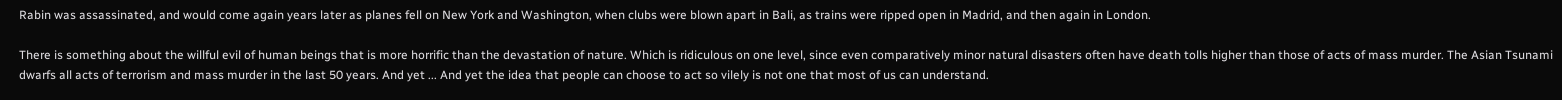Rabin was assassinated, and would come again years later as planes fell on New York and Washington, when clubs were blown apart in Bali, as trains were ripped open in Madrid, and then again in London.

There is something about the willful evil of human beings that is more horrific than the devastation of nature. Which is ridiculous on one level, since even comparatively minor natural disasters often have death tolls higher than those of acts of mass murder. The Asian Tsunami dwarfs all acts of terrorism and mass murder in the last 50 years. And yet ... And yet the idea that people can choose to act so vilely is not one that most of us can understand.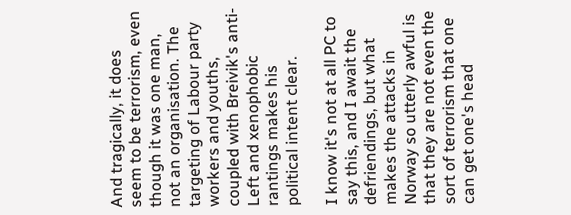And tragically, it does seem to be terrorism, even though it was one man, not an organisation. The targeting of Labour party workers and youths, coupled with Breivik's anti-Left and xenophobic rantings makes his political intent clear.

I know it's not at all PC to say this, and I await the defriendings, but what makes the attacks in Norway so utterly awful is that they are not even the sort of terrorism that one can get one's head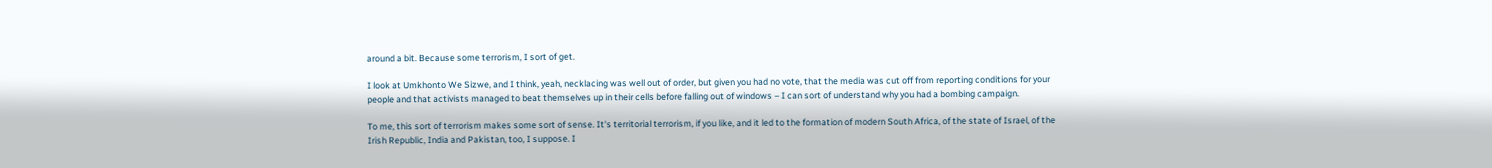around a bit. Because some terrorism, I sort of get.

I look at Umkhonto We Sizwe, and I think, yeah, necklacing was well out of order, but given you had no vote, that the media was cut off from reporting conditions for your people and that activists managed to beat themselves up in their cells before falling out of windows – I can sort of understand why you had a bombing campaign.

To me, this sort of terrorism makes some sort of sense. It's territorial terrorism, if you like, and it led to the formation of modern South Africa, of the state of Israel, of the Irish Republic, India and Pakistan, too, I suppose. I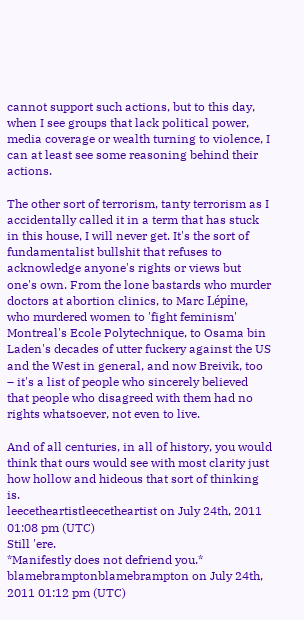cannot support such actions, but to this day, when I see groups that lack political power, media coverage or wealth turning to violence, I can at least see some reasoning behind their actions.

The other sort of terrorism, tanty terrorism as I accidentally called it in a term that has stuck in this house, I will never get. It's the sort of fundamentalist bullshit that refuses to acknowledge anyone's rights or views but one's own. From the lone bastards who murder doctors at abortion clinics, to Marc Lépine, who murdered women to 'fight feminism' Montreal's Ecole Polytechnique, to Osama bin Laden's decades of utter fuckery against the US and the West in general, and now Breivik, too – it's a list of people who sincerely believed that people who disagreed with them had no rights whatsoever, not even to live.

And of all centuries, in all of history, you would think that ours would see with most clarity just how hollow and hideous that sort of thinking is.
leecetheartistleecetheartist on July 24th, 2011 01:08 pm (UTC)
Still 'ere.
*Manifestly does not defriend you.*
blamebramptonblamebrampton on July 24th, 2011 01:12 pm (UTC)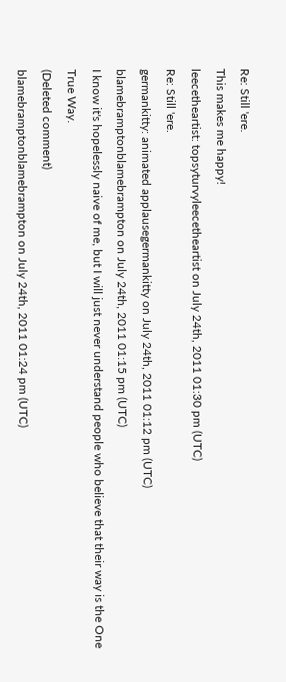Re: Still 'ere.
This makes me happy!
leecetheartist: topsyturvyleecetheartist on July 24th, 2011 01:30 pm (UTC)
Re: Still 'ere.
germankitty: animated applausegermankitty on July 24th, 2011 01:12 pm (UTC)
blamebramptonblamebrampton on July 24th, 2011 01:15 pm (UTC)
I know it's hopelessly naive of me, but I will just never understand people who believe that their way is the One True Way.
(Deleted comment)
blamebramptonblamebrampton on July 24th, 2011 01:24 pm (UTC)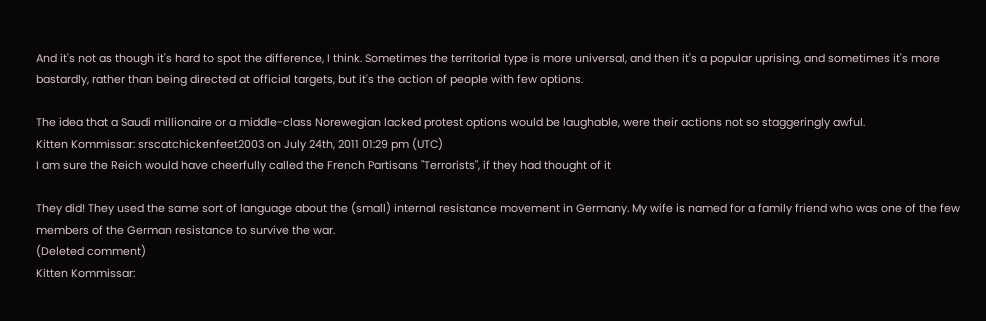And it's not as though it's hard to spot the difference, I think. Sometimes the territorial type is more universal, and then it's a popular uprising, and sometimes it's more bastardly, rather than being directed at official targets, but it's the action of people with few options.

The idea that a Saudi millionaire or a middle-class Norewegian lacked protest options would be laughable, were their actions not so staggeringly awful.
Kitten Kommissar: srscatchickenfeet2003 on July 24th, 2011 01:29 pm (UTC)
I am sure the Reich would have cheerfully called the French Partisans "Terrorists", if they had thought of it

They did! They used the same sort of language about the (small) internal resistance movement in Germany. My wife is named for a family friend who was one of the few members of the German resistance to survive the war.
(Deleted comment)
Kitten Kommissar: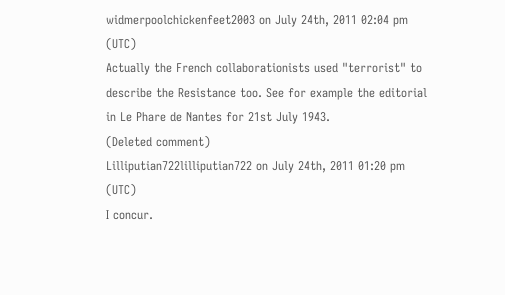widmerpoolchickenfeet2003 on July 24th, 2011 02:04 pm (UTC)
Actually the French collaborationists used "terrorist" to describe the Resistance too. See for example the editorial in Le Phare de Nantes for 21st July 1943.
(Deleted comment)
Lilliputian722lilliputian722 on July 24th, 2011 01:20 pm (UTC)
I concur.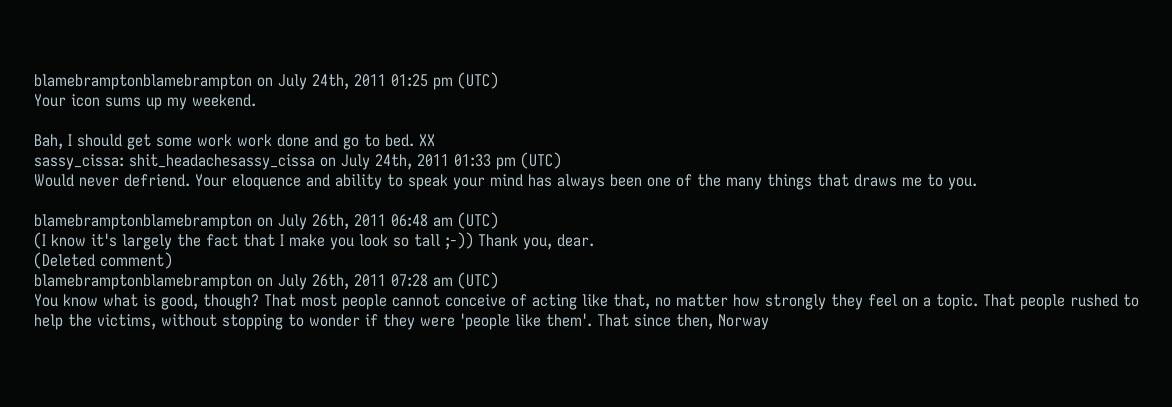blamebramptonblamebrampton on July 24th, 2011 01:25 pm (UTC)
Your icon sums up my weekend.

Bah, I should get some work work done and go to bed. XX
sassy_cissa: shit_headachesassy_cissa on July 24th, 2011 01:33 pm (UTC)
Would never defriend. Your eloquence and ability to speak your mind has always been one of the many things that draws me to you.

blamebramptonblamebrampton on July 26th, 2011 06:48 am (UTC)
(I know it's largely the fact that I make you look so tall ;-)) Thank you, dear.
(Deleted comment)
blamebramptonblamebrampton on July 26th, 2011 07:28 am (UTC)
You know what is good, though? That most people cannot conceive of acting like that, no matter how strongly they feel on a topic. That people rushed to help the victims, without stopping to wonder if they were 'people like them'. That since then, Norway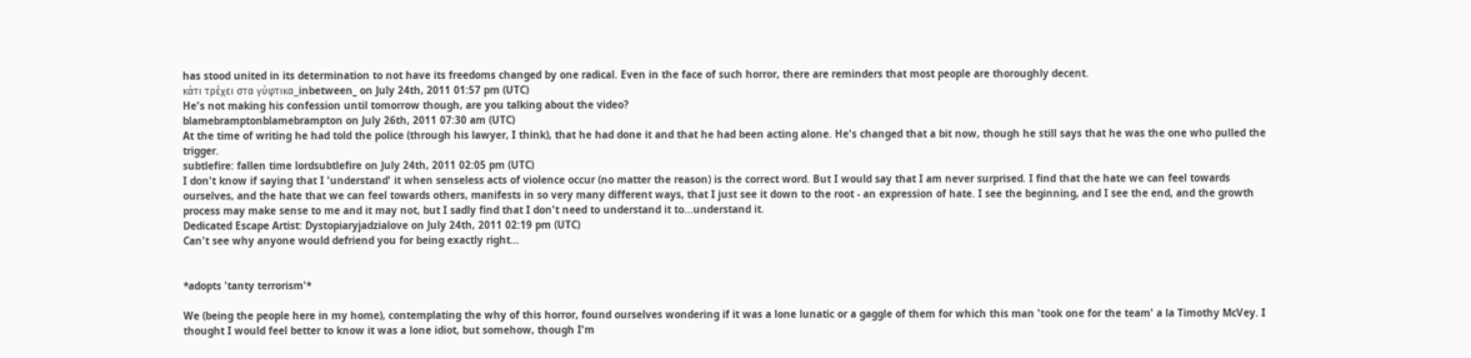has stood united in its determination to not have its freedoms changed by one radical. Even in the face of such horror, there are reminders that most people are thoroughly decent.
κάτι τρέχει στα γύφτικα_inbetween_ on July 24th, 2011 01:57 pm (UTC)
He's not making his confession until tomorrow though, are you talking about the video?
blamebramptonblamebrampton on July 26th, 2011 07:30 am (UTC)
At the time of writing he had told the police (through his lawyer, I think), that he had done it and that he had been acting alone. He's changed that a bit now, though he still says that he was the one who pulled the trigger.
subtlefire: fallen time lordsubtlefire on July 24th, 2011 02:05 pm (UTC)
I don't know if saying that I 'understand' it when senseless acts of violence occur (no matter the reason) is the correct word. But I would say that I am never surprised. I find that the hate we can feel towards ourselves, and the hate that we can feel towards others, manifests in so very many different ways, that I just see it down to the root - an expression of hate. I see the beginning, and I see the end, and the growth process may make sense to me and it may not, but I sadly find that I don't need to understand it to...understand it.
Dedicated Escape Artist: Dystopiaryjadzialove on July 24th, 2011 02:19 pm (UTC)
Can't see why anyone would defriend you for being exactly right...


*adopts 'tanty terrorism'*

We (being the people here in my home), contemplating the why of this horror, found ourselves wondering if it was a lone lunatic or a gaggle of them for which this man 'took one for the team' a la Timothy McVey. I thought I would feel better to know it was a lone idiot, but somehow, though I'm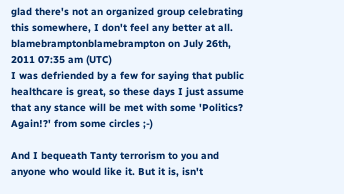glad there's not an organized group celebrating this somewhere, I don't feel any better at all.
blamebramptonblamebrampton on July 26th, 2011 07:35 am (UTC)
I was defriended by a few for saying that public healthcare is great, so these days I just assume that any stance will be met with some 'Politics? Again!?' from some circles ;-)

And I bequeath Tanty terrorism to you and anyone who would like it. But it is, isn't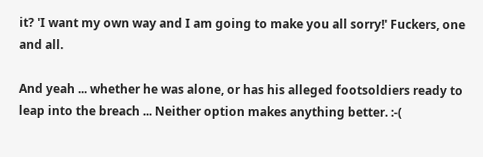it? 'I want my own way and I am going to make you all sorry!' Fuckers, one and all.

And yeah ... whether he was alone, or has his alleged footsoldiers ready to leap into the breach ... Neither option makes anything better. :-(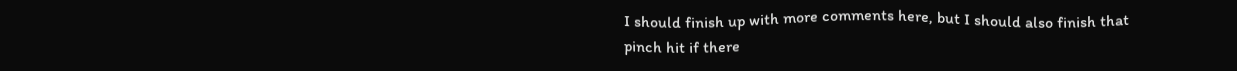I should finish up with more comments here, but I should also finish that pinch hit if there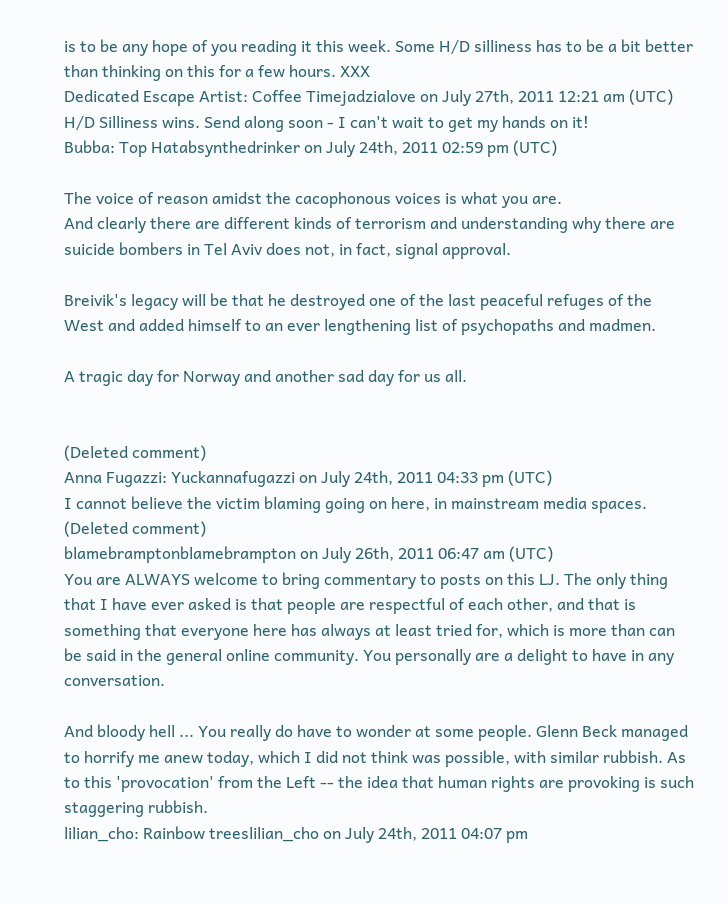is to be any hope of you reading it this week. Some H/D silliness has to be a bit better than thinking on this for a few hours. XXX
Dedicated Escape Artist: Coffee Timejadzialove on July 27th, 2011 12:21 am (UTC)
H/D Silliness wins. Send along soon - I can't wait to get my hands on it!
Bubba: Top Hatabsynthedrinker on July 24th, 2011 02:59 pm (UTC)

The voice of reason amidst the cacophonous voices is what you are.
And clearly there are different kinds of terrorism and understanding why there are suicide bombers in Tel Aviv does not, in fact, signal approval.

Breivik's legacy will be that he destroyed one of the last peaceful refuges of the West and added himself to an ever lengthening list of psychopaths and madmen.

A tragic day for Norway and another sad day for us all.


(Deleted comment)
Anna Fugazzi: Yuckannafugazzi on July 24th, 2011 04:33 pm (UTC)
I cannot believe the victim blaming going on here, in mainstream media spaces.
(Deleted comment)
blamebramptonblamebrampton on July 26th, 2011 06:47 am (UTC)
You are ALWAYS welcome to bring commentary to posts on this LJ. The only thing that I have ever asked is that people are respectful of each other, and that is something that everyone here has always at least tried for, which is more than can be said in the general online community. You personally are a delight to have in any conversation.

And bloody hell ... You really do have to wonder at some people. Glenn Beck managed to horrify me anew today, which I did not think was possible, with similar rubbish. As to this 'provocation' from the Left -- the idea that human rights are provoking is such staggering rubbish.
lilian_cho: Rainbow treeslilian_cho on July 24th, 2011 04:07 pm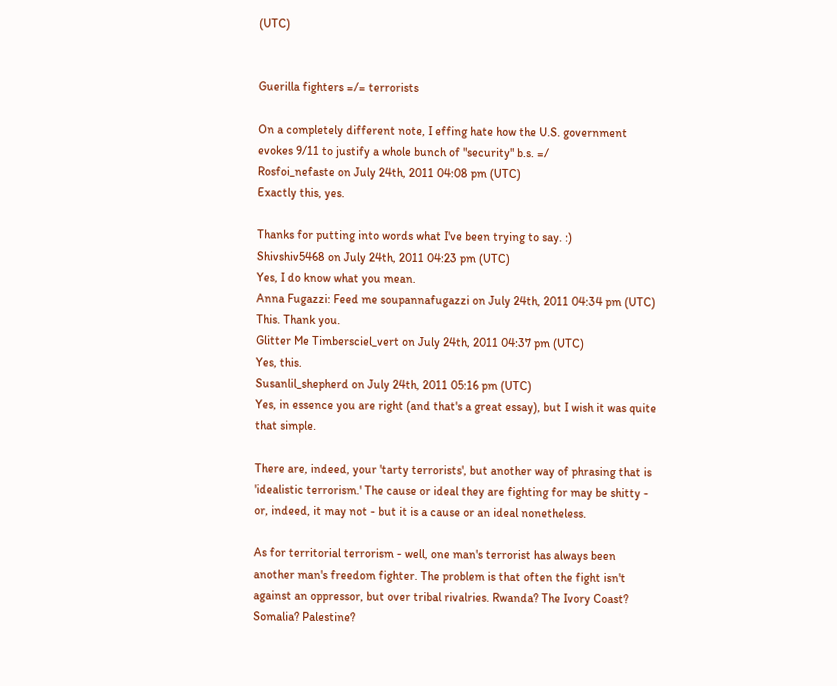(UTC)


Guerilla fighters =/= terrorists

On a completely different note, I effing hate how the U.S. government evokes 9/11 to justify a whole bunch of "security" b.s. =/
Rosfoi_nefaste on July 24th, 2011 04:08 pm (UTC)
Exactly this, yes.

Thanks for putting into words what I've been trying to say. :)
Shivshiv5468 on July 24th, 2011 04:23 pm (UTC)
Yes, I do know what you mean.
Anna Fugazzi: Feed me soupannafugazzi on July 24th, 2011 04:34 pm (UTC)
This. Thank you.
Glitter Me Timbersciel_vert on July 24th, 2011 04:37 pm (UTC)
Yes, this.
Susanlil_shepherd on July 24th, 2011 05:16 pm (UTC)
Yes, in essence you are right (and that's a great essay), but I wish it was quite that simple.

There are, indeed, your 'tarty terrorists', but another way of phrasing that is 'idealistic terrorism.' The cause or ideal they are fighting for may be shitty - or, indeed, it may not - but it is a cause or an ideal nonetheless.

As for territorial terrorism - well, one man's terrorist has always been another man's freedom fighter. The problem is that often the fight isn't against an oppressor, but over tribal rivalries. Rwanda? The Ivory Coast? Somalia? Palestine?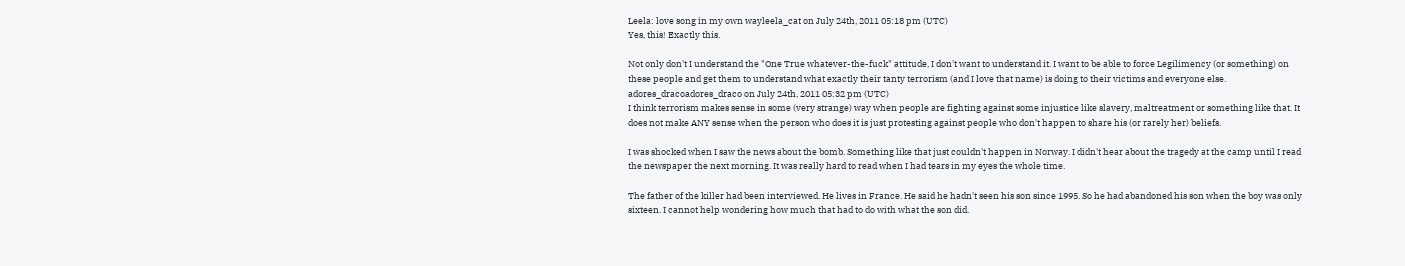Leela: love song in my own wayleela_cat on July 24th, 2011 05:18 pm (UTC)
Yes, this! Exactly this.

Not only don't I understand the "One True whatever-the-fuck" attitude, I don't want to understand it. I want to be able to force Legilimency (or something) on these people and get them to understand what exactly their tanty terrorism (and I love that name) is doing to their victims and everyone else.
adores_dracoadores_draco on July 24th, 2011 05:32 pm (UTC)
I think terrorism makes sense in some (very strange) way when people are fighting against some injustice like slavery, maltreatment or something like that. It does not make ANY sense when the person who does it is just protesting against people who don't happen to share his (or rarely her) beliefs.

I was shocked when I saw the news about the bomb. Something like that just couldn't happen in Norway. I didn't hear about the tragedy at the camp until I read the newspaper the next morning. It was really hard to read when I had tears in my eyes the whole time.

The father of the killer had been interviewed. He lives in France. He said he hadn't seen his son since 1995. So he had abandoned his son when the boy was only sixteen. I cannot help wondering how much that had to do with what the son did.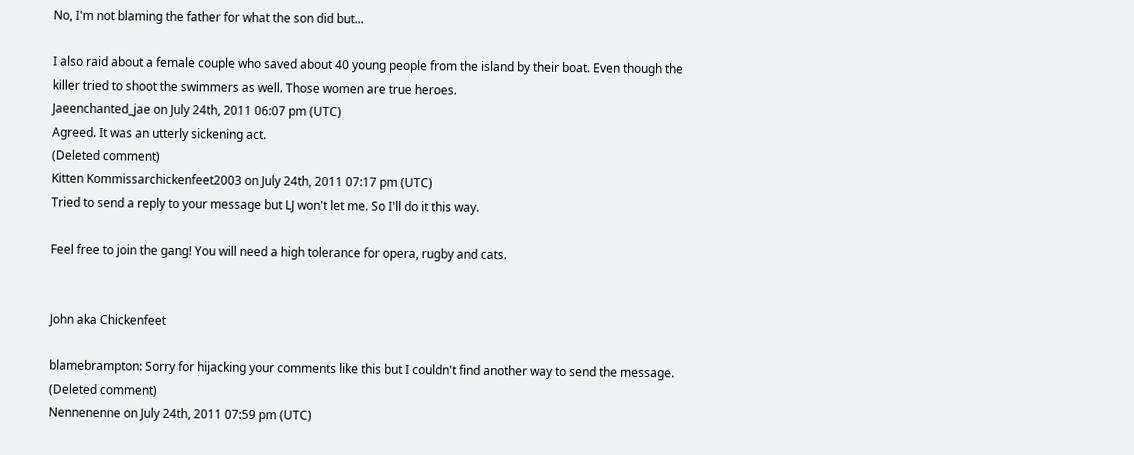No, I'm not blaming the father for what the son did but...

I also raid about a female couple who saved about 40 young people from the island by their boat. Even though the killer tried to shoot the swimmers as well. Those women are true heroes.
Jaeenchanted_jae on July 24th, 2011 06:07 pm (UTC)
Agreed. It was an utterly sickening act.
(Deleted comment)
Kitten Kommissarchickenfeet2003 on July 24th, 2011 07:17 pm (UTC)
Tried to send a reply to your message but LJ won't let me. So I'll do it this way.

Feel free to join the gang! You will need a high tolerance for opera, rugby and cats.


John aka Chickenfeet

blamebrampton: Sorry for hijacking your comments like this but I couldn't find another way to send the message.
(Deleted comment)
Nennenenne on July 24th, 2011 07:59 pm (UTC)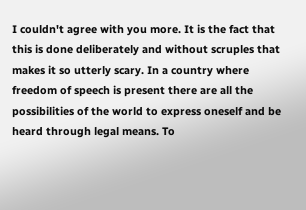I couldn't agree with you more. It is the fact that this is done deliberately and without scruples that makes it so utterly scary. In a country where freedom of speech is present there are all the possibilities of the world to express oneself and be heard through legal means. To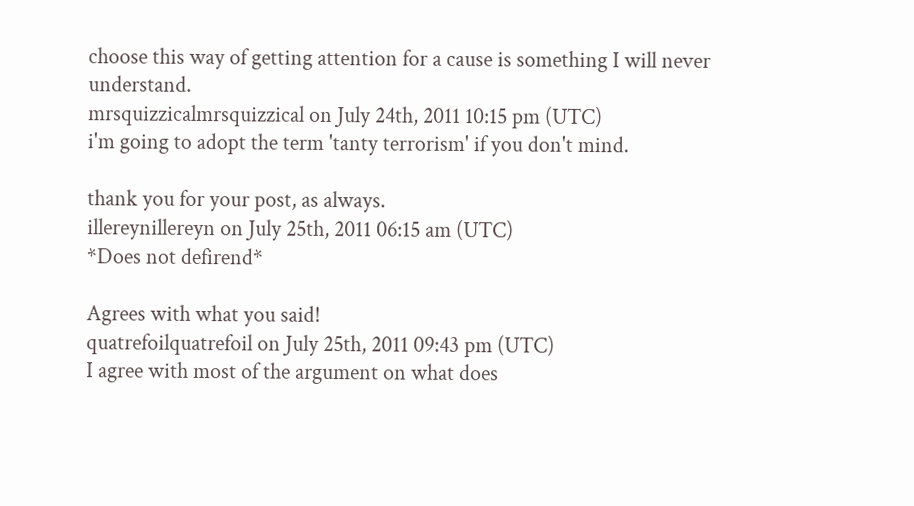choose this way of getting attention for a cause is something I will never understand.
mrsquizzicalmrsquizzical on July 24th, 2011 10:15 pm (UTC)
i'm going to adopt the term 'tanty terrorism' if you don't mind.

thank you for your post, as always.
illereynillereyn on July 25th, 2011 06:15 am (UTC)
*Does not defirend*

Agrees with what you said!
quatrefoilquatrefoil on July 25th, 2011 09:43 pm (UTC)
I agree with most of the argument on what does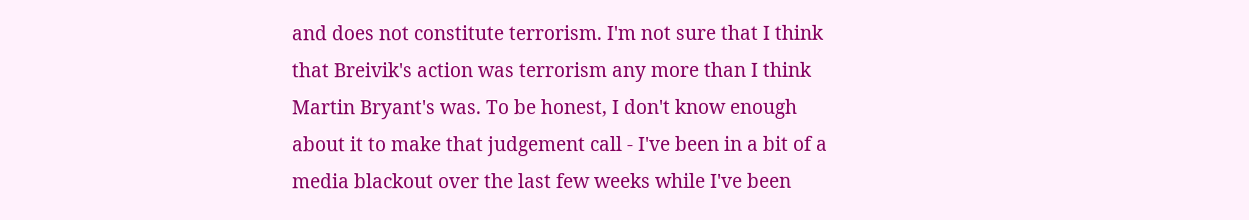and does not constitute terrorism. I'm not sure that I think that Breivik's action was terrorism any more than I think Martin Bryant's was. To be honest, I don't know enough about it to make that judgement call - I've been in a bit of a media blackout over the last few weeks while I've been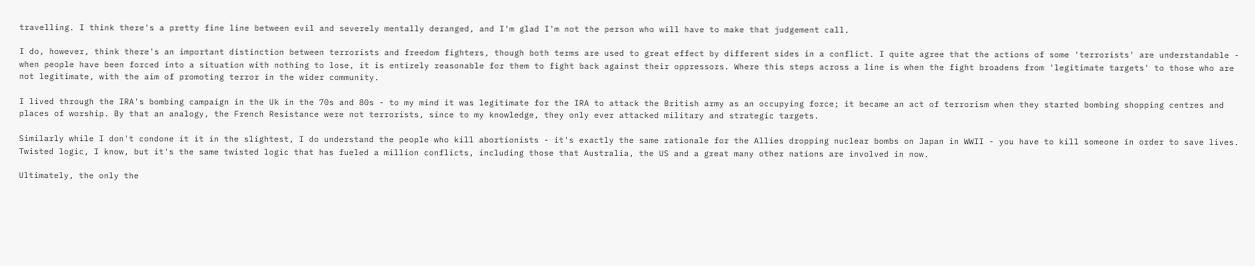travelling. I think there's a pretty fine line between evil and severely mentally deranged, and I'm glad I'm not the person who will have to make that judgement call.

I do, however, think there's an important distinction between terrorists and freedom fighters, though both terms are used to great effect by different sides in a conflict. I quite agree that the actions of some 'terrorists' are understandable - when people have been forced into a situation with nothing to lose, it is entirely reasonable for them to fight back against their oppressors. Where this steps across a line is when the fight broadens from 'legitimate targets' to those who are not legitimate, with the aim of promoting terror in the wider community.

I lived through the IRA's bombing campaign in the Uk in the 70s and 80s - to my mind it was legitimate for the IRA to attack the British army as an occupying force; it became an act of terrorism when they started bombing shopping centres and places of worship. By that an analogy, the French Resistance were not terrorists, since to my knowledge, they only ever attacked military and strategic targets.

Similarly while I don't condone it it in the slightest, I do understand the people who kill abortionists - it's exactly the same rationale for the Allies dropping nuclear bombs on Japan in WWII - you have to kill someone in order to save lives. Twisted logic, I know, but it's the same twisted logic that has fueled a million conflicts, including those that Australia, the US and a great many other nations are involved in now.

Ultimately, the only the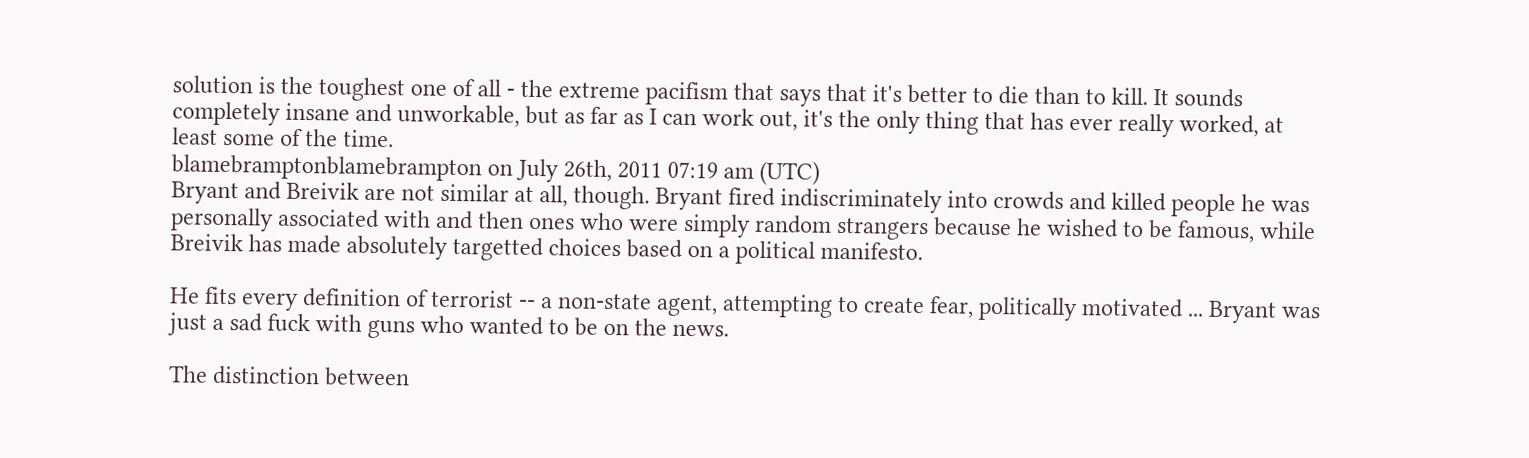solution is the toughest one of all - the extreme pacifism that says that it's better to die than to kill. It sounds completely insane and unworkable, but as far as I can work out, it's the only thing that has ever really worked, at least some of the time.
blamebramptonblamebrampton on July 26th, 2011 07:19 am (UTC)
Bryant and Breivik are not similar at all, though. Bryant fired indiscriminately into crowds and killed people he was personally associated with and then ones who were simply random strangers because he wished to be famous, while Breivik has made absolutely targetted choices based on a political manifesto.

He fits every definition of terrorist -- a non-state agent, attempting to create fear, politically motivated ... Bryant was just a sad fuck with guns who wanted to be on the news.

The distinction between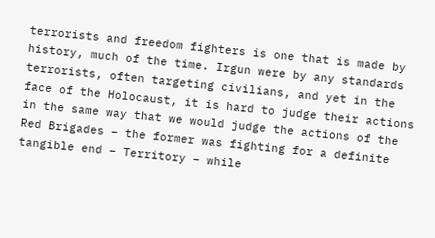terrorists and freedom fighters is one that is made by history, much of the time. Irgun were by any standards terrorists, often targeting civilians, and yet in the face of the Holocaust, it is hard to judge their actions in the same way that we would judge the actions of the Red Brigades – the former was fighting for a definite tangible end – Territory – while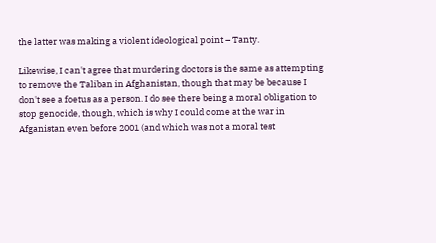the latter was making a violent ideological point – Tanty.

Likewise, I can't agree that murdering doctors is the same as attempting to remove the Taliban in Afghanistan, though that may be because I don't see a foetus as a person. I do see there being a moral obligation to stop genocide, though, which is why I could come at the war in Afganistan even before 2001 (and which was not a moral test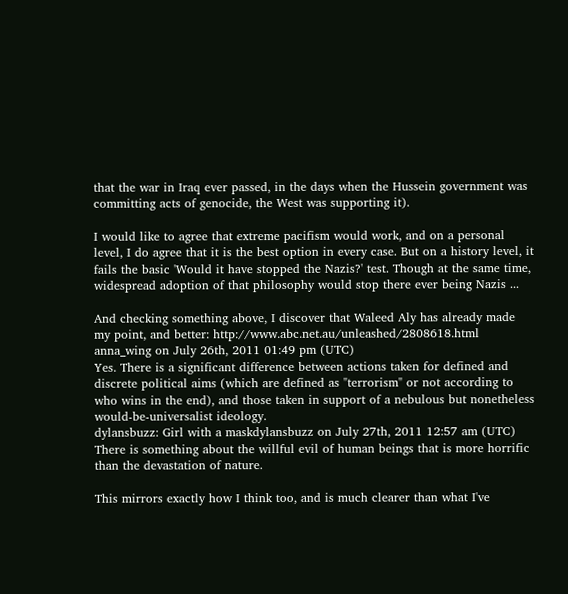that the war in Iraq ever passed, in the days when the Hussein government was committing acts of genocide, the West was supporting it).

I would like to agree that extreme pacifism would work, and on a personal level, I do agree that it is the best option in every case. But on a history level, it fails the basic 'Would it have stopped the Nazis?' test. Though at the same time, widespread adoption of that philosophy would stop there ever being Nazis ...

And checking something above, I discover that Waleed Aly has already made my point, and better: http://www.abc.net.au/unleashed/2808618.html
anna_wing on July 26th, 2011 01:49 pm (UTC)
Yes. There is a significant difference between actions taken for defined and discrete political aims (which are defined as "terrorism" or not according to who wins in the end), and those taken in support of a nebulous but nonetheless would-be-universalist ideology.
dylansbuzz: Girl with a maskdylansbuzz on July 27th, 2011 12:57 am (UTC)
There is something about the willful evil of human beings that is more horrific than the devastation of nature.

This mirrors exactly how I think too, and is much clearer than what I've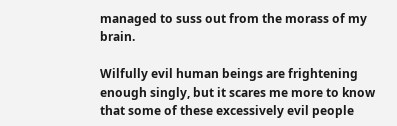managed to suss out from the morass of my brain.

Wilfully evil human beings are frightening enough singly, but it scares me more to know that some of these excessively evil people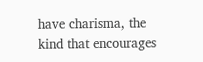have charisma, the kind that encourages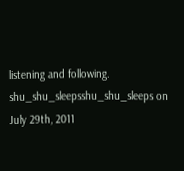listening and following.
shu_shu_sleepsshu_shu_sleeps on July 29th, 2011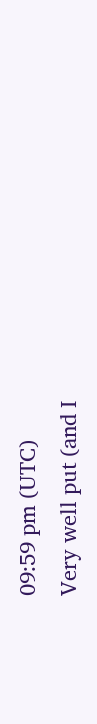09:59 pm (UTC)
Very well put (and I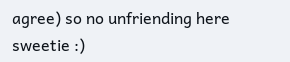agree) so no unfriending here sweetie :)